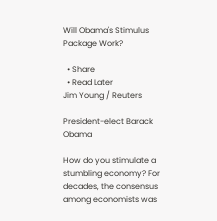Will Obama's Stimulus Package Work?

  • Share
  • Read Later
Jim Young / Reuters

President-elect Barack Obama

How do you stimulate a stumbling economy? For decades, the consensus among economists was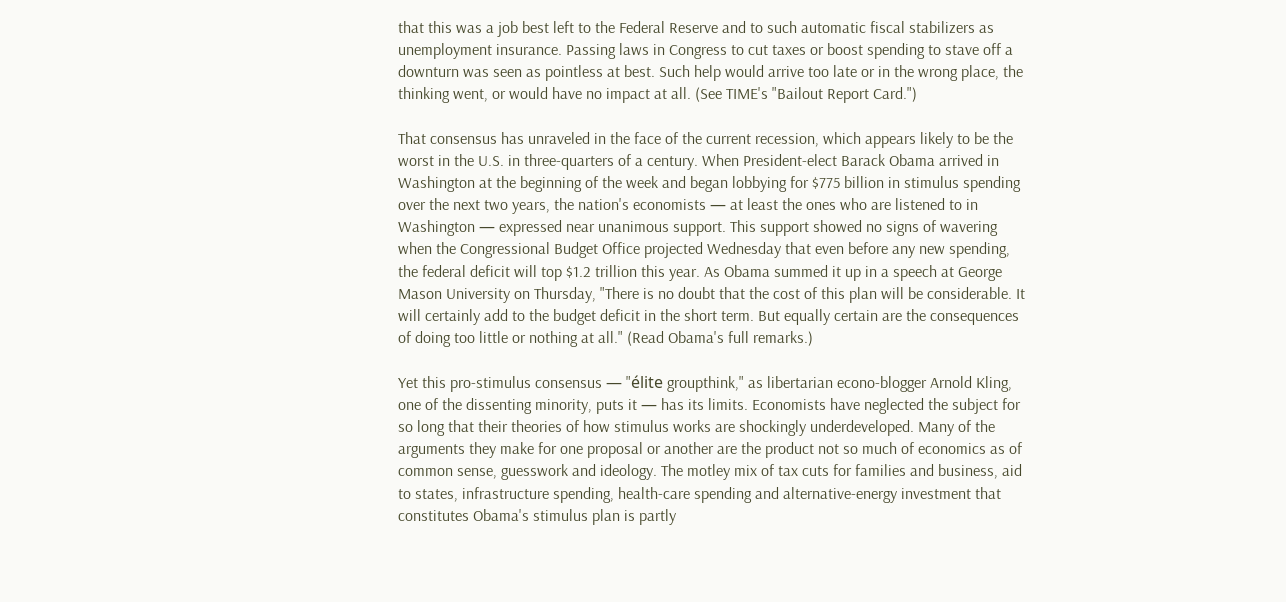that this was a job best left to the Federal Reserve and to such automatic fiscal stabilizers as unemployment insurance. Passing laws in Congress to cut taxes or boost spending to stave off a downturn was seen as pointless at best. Such help would arrive too late or in the wrong place, the thinking went, or would have no impact at all. (See TIME's "Bailout Report Card.")

That consensus has unraveled in the face of the current recession, which appears likely to be the worst in the U.S. in three-quarters of a century. When President-elect Barack Obama arrived in Washington at the beginning of the week and began lobbying for $775 billion in stimulus spending over the next two years, the nation's economists — at least the ones who are listened to in Washington — expressed near unanimous support. This support showed no signs of wavering when the Congressional Budget Office projected Wednesday that even before any new spending, the federal deficit will top $1.2 trillion this year. As Obama summed it up in a speech at George Mason University on Thursday, "There is no doubt that the cost of this plan will be considerable. It will certainly add to the budget deficit in the short term. But equally certain are the consequences of doing too little or nothing at all." (Read Obama's full remarks.)

Yet this pro-stimulus consensus — "élite groupthink," as libertarian econo-blogger Arnold Kling, one of the dissenting minority, puts it — has its limits. Economists have neglected the subject for so long that their theories of how stimulus works are shockingly underdeveloped. Many of the arguments they make for one proposal or another are the product not so much of economics as of common sense, guesswork and ideology. The motley mix of tax cuts for families and business, aid to states, infrastructure spending, health-care spending and alternative-energy investment that constitutes Obama's stimulus plan is partly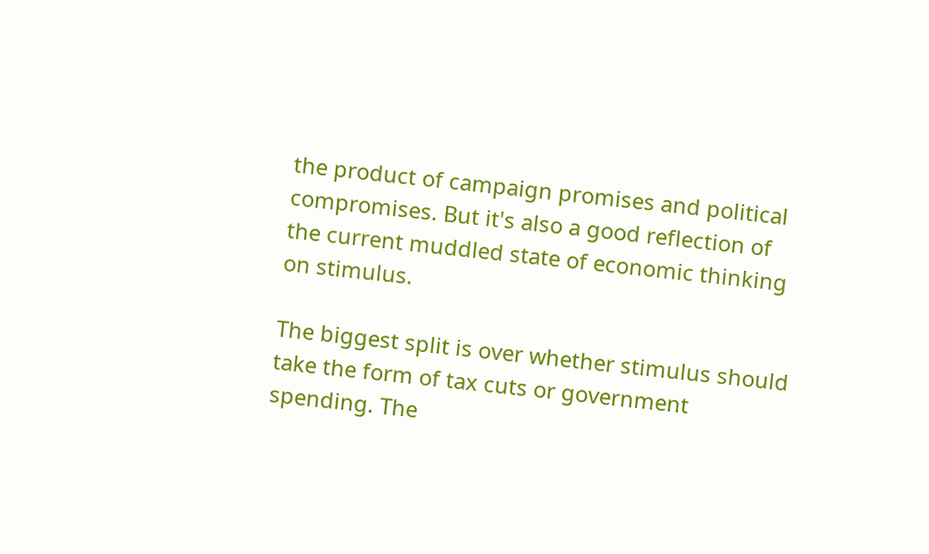the product of campaign promises and political compromises. But it's also a good reflection of the current muddled state of economic thinking on stimulus.

The biggest split is over whether stimulus should take the form of tax cuts or government spending. The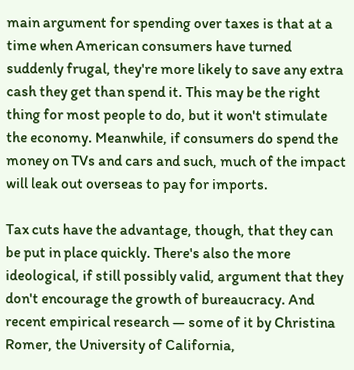main argument for spending over taxes is that at a time when American consumers have turned suddenly frugal, they're more likely to save any extra cash they get than spend it. This may be the right thing for most people to do, but it won't stimulate the economy. Meanwhile, if consumers do spend the money on TVs and cars and such, much of the impact will leak out overseas to pay for imports.

Tax cuts have the advantage, though, that they can be put in place quickly. There's also the more ideological, if still possibly valid, argument that they don't encourage the growth of bureaucracy. And recent empirical research — some of it by Christina Romer, the University of California,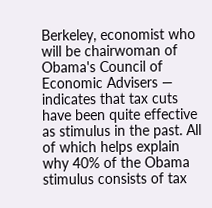Berkeley, economist who will be chairwoman of Obama's Council of Economic Advisers — indicates that tax cuts have been quite effective as stimulus in the past. All of which helps explain why 40% of the Obama stimulus consists of tax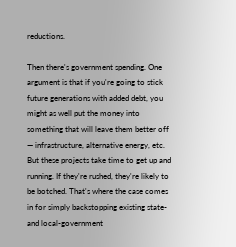reductions.

Then there's government spending. One argument is that if you're going to stick future generations with added debt, you might as well put the money into something that will leave them better off — infrastructure, alternative energy, etc. But these projects take time to get up and running. If they're rushed, they're likely to be botched. That's where the case comes in for simply backstopping existing state- and local-government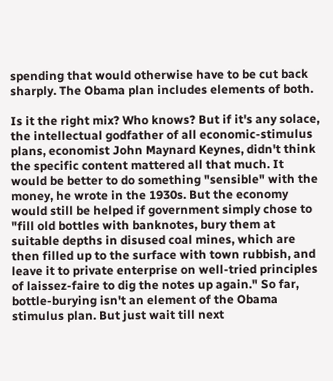spending that would otherwise have to be cut back sharply. The Obama plan includes elements of both.

Is it the right mix? Who knows? But if it's any solace, the intellectual godfather of all economic-stimulus plans, economist John Maynard Keynes, didn't think the specific content mattered all that much. It would be better to do something "sensible" with the money, he wrote in the 1930s. But the economy would still be helped if government simply chose to "fill old bottles with banknotes, bury them at suitable depths in disused coal mines, which are then filled up to the surface with town rubbish, and leave it to private enterprise on well-tried principles of laissez-faire to dig the notes up again." So far, bottle-burying isn't an element of the Obama stimulus plan. But just wait till next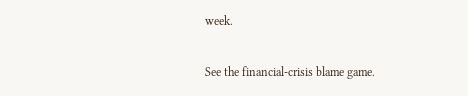week.

See the financial-crisis blame game.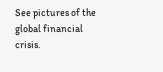See pictures of the global financial crisis.